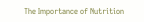The Importance of Nutrition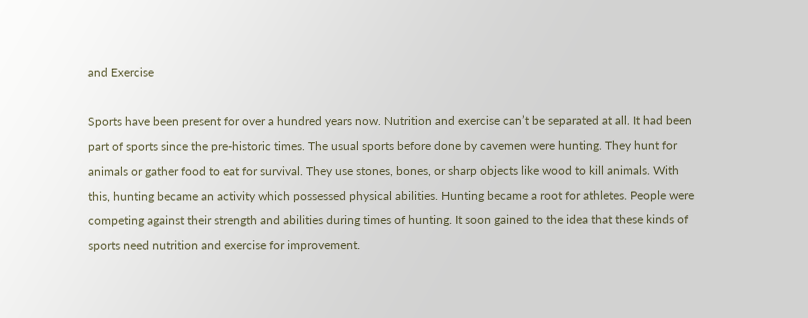and Exercise

Sports have been present for over a hundred years now. Nutrition and exercise can’t be separated at all. It had been part of sports since the pre-historic times. The usual sports before done by cavemen were hunting. They hunt for animals or gather food to eat for survival. They use stones, bones, or sharp objects like wood to kill animals. With this, hunting became an activity which possessed physical abilities. Hunting became a root for athletes. People were competing against their strength and abilities during times of hunting. It soon gained to the idea that these kinds of sports need nutrition and exercise for improvement.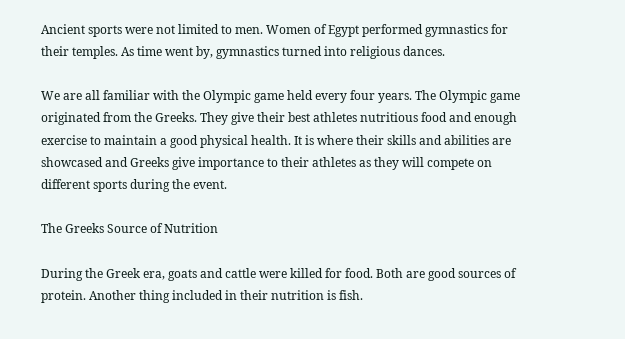Ancient sports were not limited to men. Women of Egypt performed gymnastics for their temples. As time went by, gymnastics turned into religious dances.

We are all familiar with the Olympic game held every four years. The Olympic game originated from the Greeks. They give their best athletes nutritious food and enough exercise to maintain a good physical health. It is where their skills and abilities are showcased and Greeks give importance to their athletes as they will compete on different sports during the event.

The Greeks Source of Nutrition

During the Greek era, goats and cattle were killed for food. Both are good sources of protein. Another thing included in their nutrition is fish.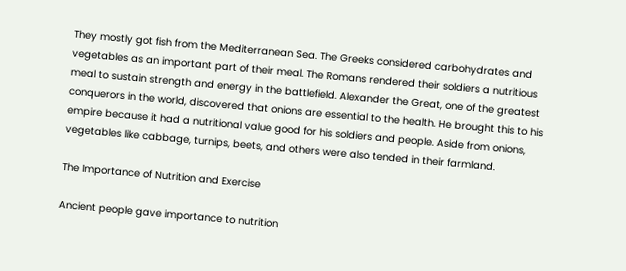They mostly got fish from the Mediterranean Sea. The Greeks considered carbohydrates and vegetables as an important part of their meal. The Romans rendered their soldiers a nutritious meal to sustain strength and energy in the battlefield. Alexander the Great, one of the greatest conquerors in the world, discovered that onions are essential to the health. He brought this to his empire because it had a nutritional value good for his soldiers and people. Aside from onions, vegetables like cabbage, turnips, beets, and others were also tended in their farmland.

The Importance of Nutrition and Exercise

Ancient people gave importance to nutrition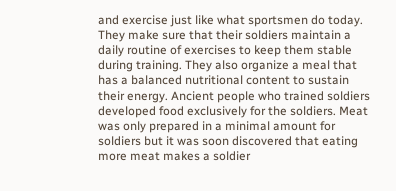and exercise just like what sportsmen do today. They make sure that their soldiers maintain a daily routine of exercises to keep them stable during training. They also organize a meal that has a balanced nutritional content to sustain their energy. Ancient people who trained soldiers developed food exclusively for the soldiers. Meat was only prepared in a minimal amount for soldiers but it was soon discovered that eating more meat makes a soldier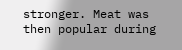stronger. Meat was then popular during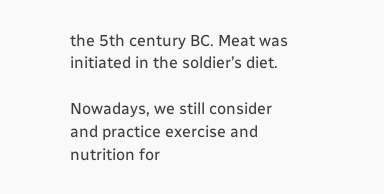the 5th century BC. Meat was initiated in the soldier’s diet.

Nowadays, we still consider and practice exercise and nutrition for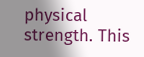physical strength. This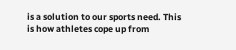is a solution to our sports need. This is how athletes cope up from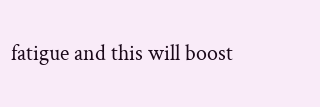fatigue and this will boost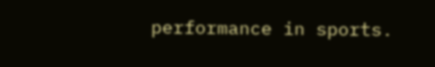performance in sports.